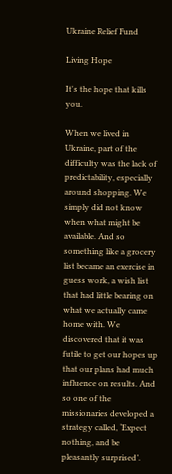Ukraine Relief Fund

Living Hope

It's the hope that kills you.

When we lived in Ukraine, part of the difficulty was the lack of predictability, especially around shopping. We simply did not know when what might be available. And so something like a grocery list became an exercise in guess work, a wish list that had little bearing on what we actually came home with. We discovered that it was futile to get our hopes up that our plans had much influence on results. And so one of the missionaries developed a strategy called, ‘Expect nothing, and be pleasantly surprised’.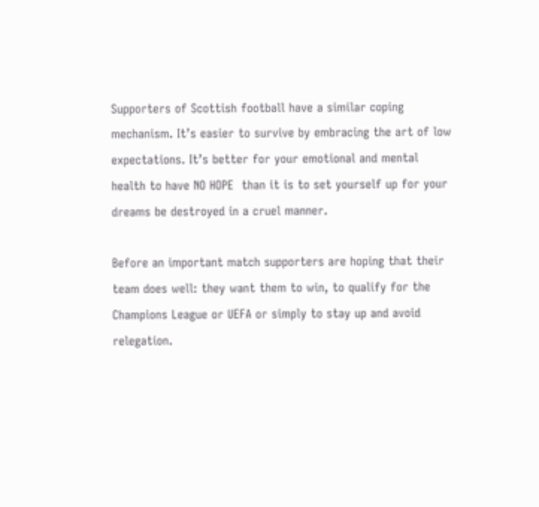Supporters of Scottish football have a similar coping mechanism. It’s easier to survive by embracing the art of low expectations. It’s better for your emotional and mental health to have NO HOPE  than it is to set yourself up for your dreams be destroyed in a cruel manner.

Before an important match supporters are hoping that their team does well: they want them to win, to qualify for the Champions League or UEFA or simply to stay up and avoid relegation.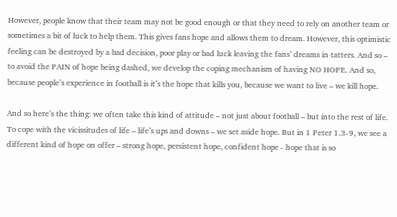However, people know that their team may not be good enough or that they need to rely on another team or sometimes a bit of luck to help them. This gives fans hope and allows them to dream. However, this optimistic feeling can be destroyed by a bad decision, poor play or bad luck leaving the fans’ dreams in tatters. And so – to avoid the PAIN of hope being dashed, we develop the coping mechanism of having NO HOPE. And so, because people’s experience in football is it’s the hope that kills you, because we want to live – we kill hope.

And so here’s the thing: we often take this kind of attitude – not just about football – but into the rest of life. To cope with the vicissitudes of life – life’s ups and downs – we set aside hope. But in 1 Peter 1.3-9, we see a different kind of hope on offer – strong hope, persistent hope, confident hope - hope that is so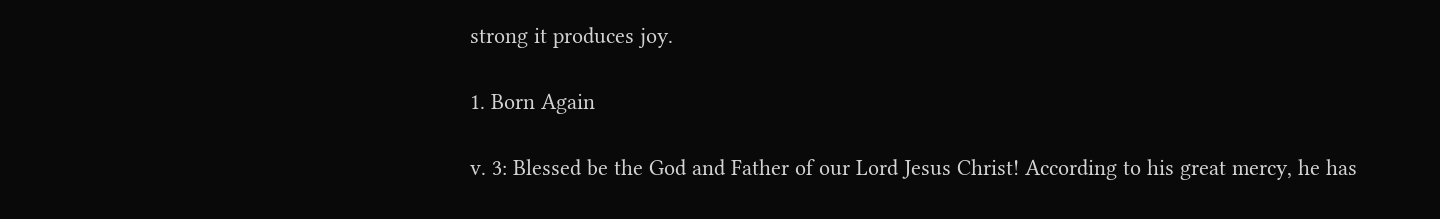strong it produces joy.

1. Born Again

v. 3: Blessed be the God and Father of our Lord Jesus Christ! According to his great mercy, he has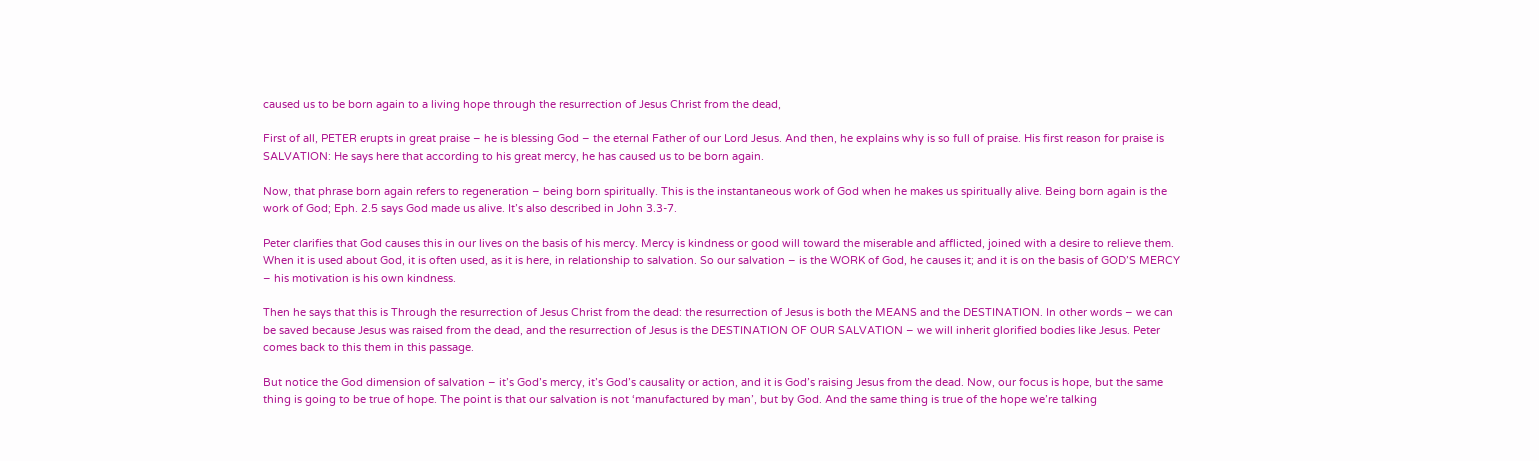caused us to be born again to a living hope through the resurrection of Jesus Christ from the dead,

First of all, PETER erupts in great praise – he is blessing God – the eternal Father of our Lord Jesus. And then, he explains why is so full of praise. His first reason for praise is SALVATION: He says here that according to his great mercy, he has caused us to be born again.

Now, that phrase born again refers to regeneration – being born spiritually. This is the instantaneous work of God when he makes us spiritually alive. Being born again is the work of God; Eph. 2.5 says God made us alive. It’s also described in John 3.3-7.

Peter clarifies that God causes this in our lives on the basis of his mercy. Mercy is kindness or good will toward the miserable and afflicted, joined with a desire to relieve them. When it is used about God, it is often used, as it is here, in relationship to salvation. So our salvation – is the WORK of God, he causes it; and it is on the basis of GOD’S MERCY – his motivation is his own kindness.

Then he says that this is Through the resurrection of Jesus Christ from the dead: the resurrection of Jesus is both the MEANS and the DESTINATION. In other words – we can be saved because Jesus was raised from the dead, and the resurrection of Jesus is the DESTINATION OF OUR SALVATION – we will inherit glorified bodies like Jesus. Peter comes back to this them in this passage.

But notice the God dimension of salvation – it’s God’s mercy, it’s God’s causality or action, and it is God’s raising Jesus from the dead. Now, our focus is hope, but the same thing is going to be true of hope. The point is that our salvation is not ‘manufactured by man’, but by God. And the same thing is true of the hope we’re talking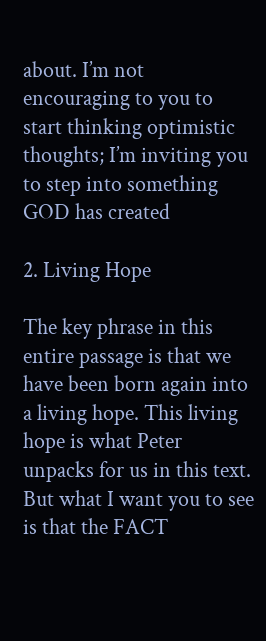about. I’m not encouraging to you to start thinking optimistic thoughts; I’m inviting you to step into something GOD has created

2. Living Hope

The key phrase in this entire passage is that we have been born again into a living hope. This living hope is what Peter unpacks for us in this text. But what I want you to see is that the FACT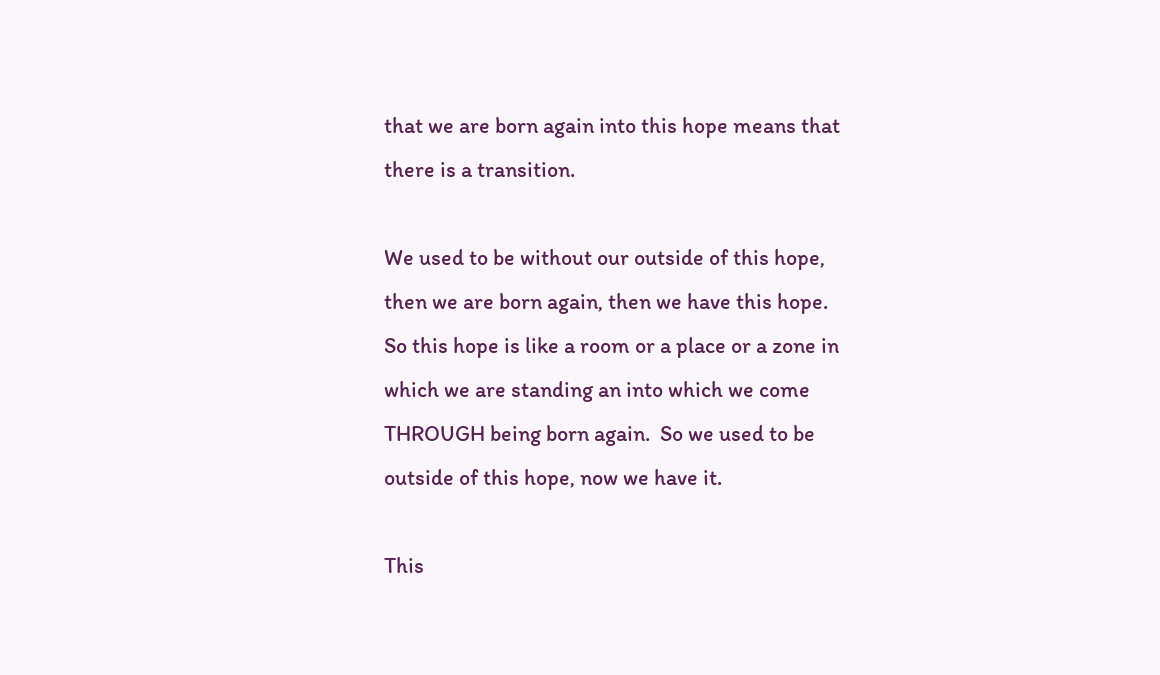that we are born again into this hope means that there is a transition.

We used to be without our outside of this hope, then we are born again, then we have this hope. So this hope is like a room or a place or a zone in which we are standing an into which we come THROUGH being born again.  So we used to be outside of this hope, now we have it.

This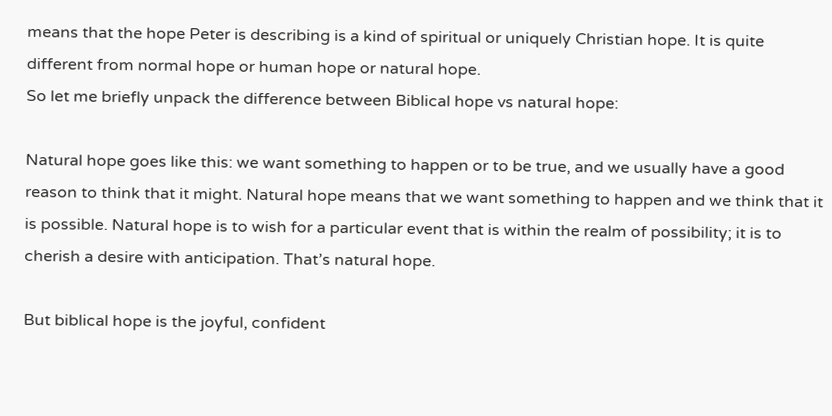means that the hope Peter is describing is a kind of spiritual or uniquely Christian hope. It is quite different from normal hope or human hope or natural hope.
So let me briefly unpack the difference between Biblical hope vs natural hope:

Natural hope goes like this: we want something to happen or to be true, and we usually have a good reason to think that it might. Natural hope means that we want something to happen and we think that it is possible. Natural hope is to wish for a particular event that is within the realm of possibility; it is to cherish a desire with anticipation. That’s natural hope.

But biblical hope is the joyful, confident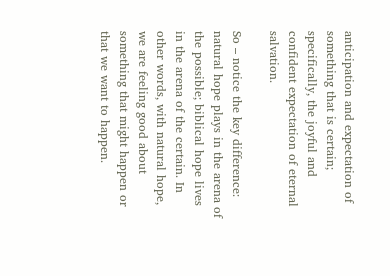anticipation and expectation of something that is certain; specifically, the joyful and confident expectation of eternal salvation.

So – notice the key difference: natural hope plays in the arena of the possible; biblical hope lives in the arena of the certain. In other words, with natural hope, we are feeling good about something that might happen or that we want to happen.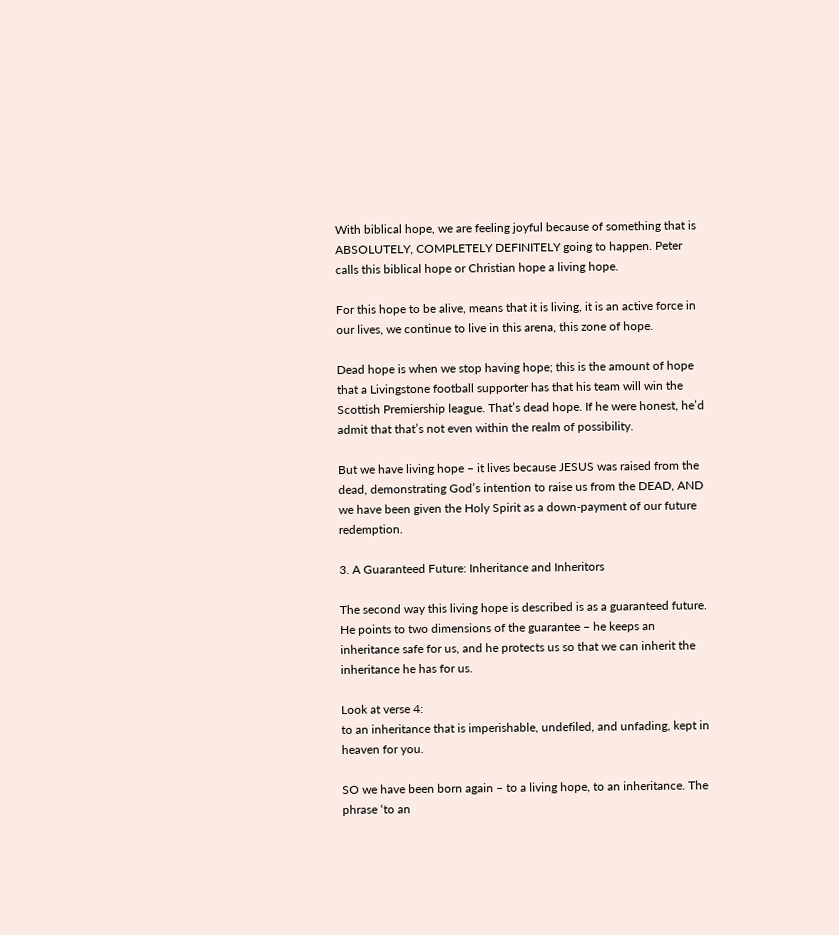With biblical hope, we are feeling joyful because of something that is ABSOLUTELY, COMPLETELY DEFINITELY going to happen. Peter calls this biblical hope or Christian hope a living hope.

For this hope to be alive, means that it is living, it is an active force in our lives, we continue to live in this arena, this zone of hope.

Dead hope is when we stop having hope; this is the amount of hope that a Livingstone football supporter has that his team will win the Scottish Premiership league. That’s dead hope. If he were honest, he’d admit that that’s not even within the realm of possibility.

But we have living hope – it lives because JESUS was raised from the dead, demonstrating God’s intention to raise us from the DEAD, AND we have been given the Holy Spirit as a down-payment of our future redemption.

3. A Guaranteed Future: Inheritance and Inheritors

The second way this living hope is described is as a guaranteed future. He points to two dimensions of the guarantee – he keeps an inheritance safe for us, and he protects us so that we can inherit the inheritance he has for us.

Look at verse 4:
to an inheritance that is imperishable, undefiled, and unfading, kept in heaven for you.

SO we have been born again – to a living hope, to an inheritance. The phrase ‘to an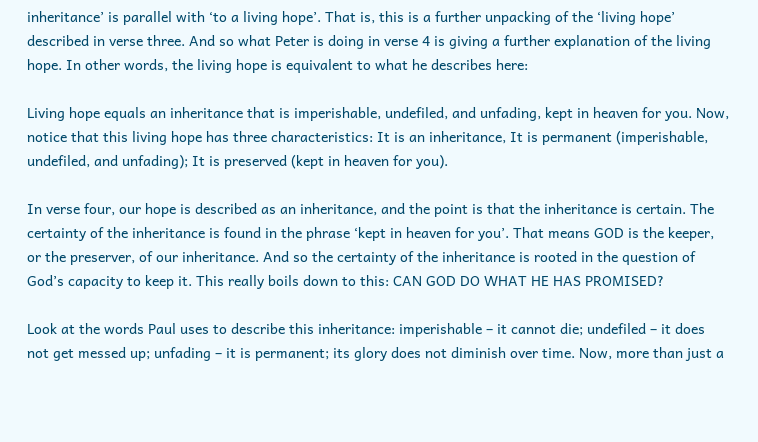inheritance’ is parallel with ‘to a living hope’. That is, this is a further unpacking of the ‘living hope’ described in verse three. And so what Peter is doing in verse 4 is giving a further explanation of the living hope. In other words, the living hope is equivalent to what he describes here:

Living hope equals an inheritance that is imperishable, undefiled, and unfading, kept in heaven for you. Now, notice that this living hope has three characteristics: It is an inheritance, It is permanent (imperishable, undefiled, and unfading); It is preserved (kept in heaven for you).

In verse four, our hope is described as an inheritance, and the point is that the inheritance is certain. The certainty of the inheritance is found in the phrase ‘kept in heaven for you’. That means GOD is the keeper, or the preserver, of our inheritance. And so the certainty of the inheritance is rooted in the question of God’s capacity to keep it. This really boils down to this: CAN GOD DO WHAT HE HAS PROMISED?

Look at the words Paul uses to describe this inheritance: imperishable – it cannot die; undefiled – it does not get messed up; unfading – it is permanent; its glory does not diminish over time. Now, more than just a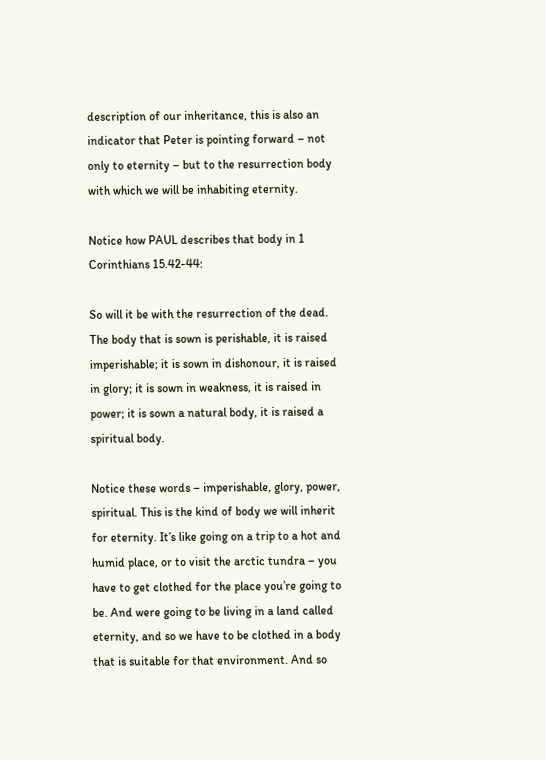description of our inheritance, this is also an indicator that Peter is pointing forward – not only to eternity – but to the resurrection body with which we will be inhabiting eternity.

Notice how PAUL describes that body in 1 Corinthians 15.42-44:

So will it be with the resurrection of the dead. The body that is sown is perishable, it is raised imperishable; it is sown in dishonour, it is raised in glory; it is sown in weakness, it is raised in power; it is sown a natural body, it is raised a spiritual body.

Notice these words – imperishable, glory, power, spiritual. This is the kind of body we will inherit for eternity. It’s like going on a trip to a hot and humid place, or to visit the arctic tundra – you have to get clothed for the place you’re going to be. And were going to be living in a land called eternity, and so we have to be clothed in a body that is suitable for that environment. And so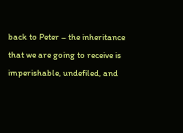back to Peter – the inheritance that we are going to receive is imperishable, undefiled, and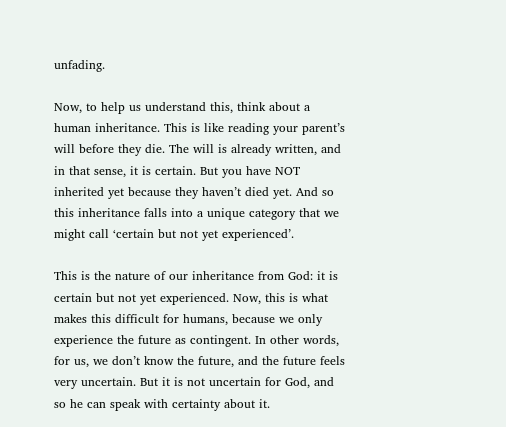unfading.

Now, to help us understand this, think about a human inheritance. This is like reading your parent’s will before they die. The will is already written, and in that sense, it is certain. But you have NOT inherited yet because they haven’t died yet. And so this inheritance falls into a unique category that we might call ‘certain but not yet experienced’.

This is the nature of our inheritance from God: it is certain but not yet experienced. Now, this is what makes this difficult for humans, because we only experience the future as contingent. In other words, for us, we don’t know the future, and the future feels very uncertain. But it is not uncertain for God, and so he can speak with certainty about it.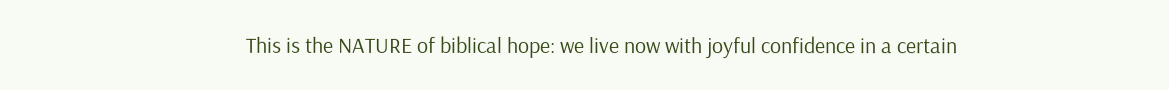This is the NATURE of biblical hope: we live now with joyful confidence in a certain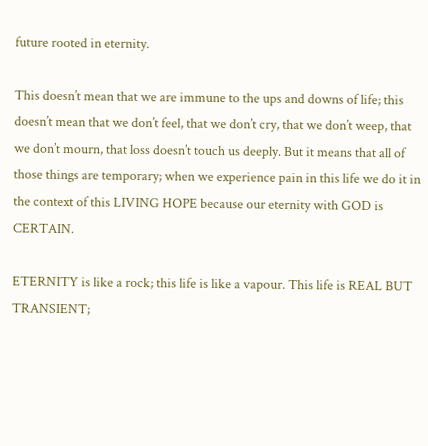future rooted in eternity.

This doesn’t mean that we are immune to the ups and downs of life; this doesn’t mean that we don’t feel, that we don’t cry, that we don’t weep, that we don’t mourn, that loss doesn’t touch us deeply. But it means that all of those things are temporary; when we experience pain in this life we do it in the context of this LIVING HOPE because our eternity with GOD is CERTAIN.

ETERNITY is like a rock; this life is like a vapour. This life is REAL BUT TRANSIENT;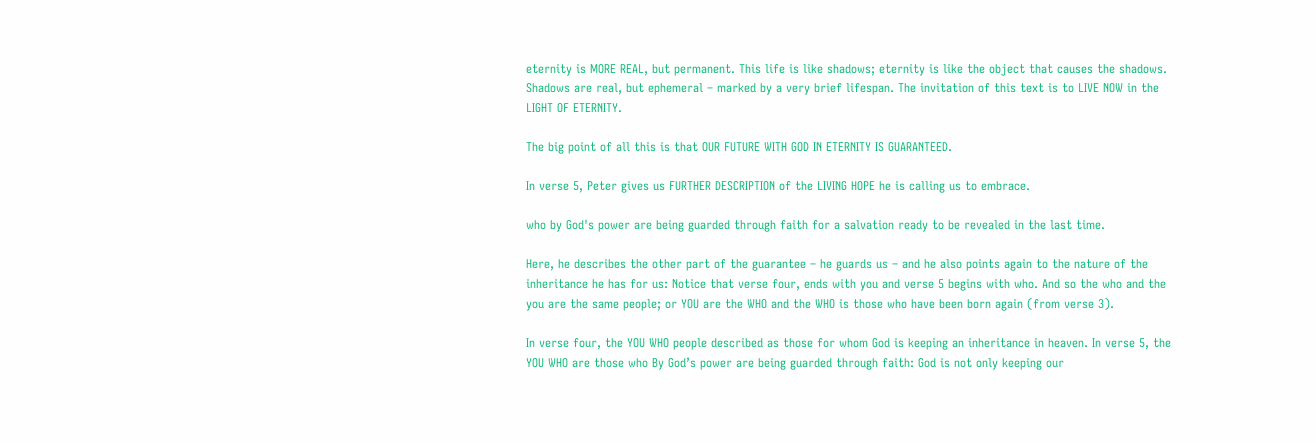eternity is MORE REAL, but permanent. This life is like shadows; eternity is like the object that causes the shadows. Shadows are real, but ephemeral – marked by a very brief lifespan. The invitation of this text is to LIVE NOW in the LIGHT OF ETERNITY.

The big point of all this is that OUR FUTURE WITH GOD IN ETERNITY IS GUARANTEED.

In verse 5, Peter gives us FURTHER DESCRIPTION of the LIVING HOPE he is calling us to embrace.

who by God's power are being guarded through faith for a salvation ready to be revealed in the last time.

Here, he describes the other part of the guarantee – he guards us – and he also points again to the nature of the inheritance he has for us: Notice that verse four, ends with you and verse 5 begins with who. And so the who and the you are the same people; or YOU are the WHO and the WHO is those who have been born again (from verse 3).

In verse four, the YOU WHO people described as those for whom God is keeping an inheritance in heaven. In verse 5, the YOU WHO are those who By God’s power are being guarded through faith: God is not only keeping our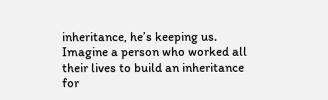inheritance, he’s keeping us. Imagine a person who worked all their lives to build an inheritance for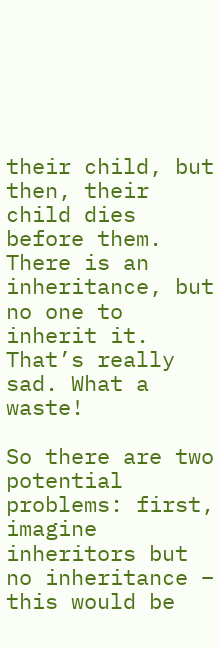their child, but then, their child dies before them. There is an inheritance, but no one to inherit it. That’s really sad. What a waste!

So there are two potential problems: first, imagine inheritors but no inheritance – this would be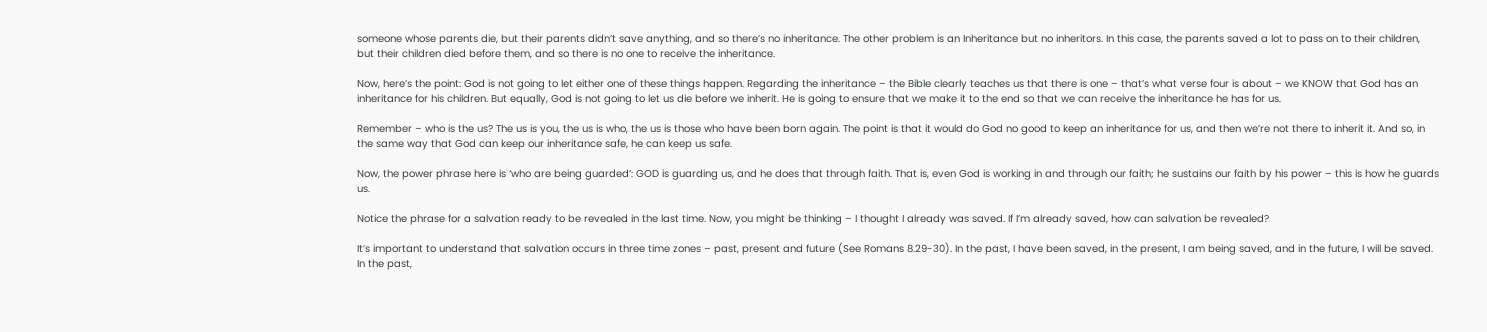someone whose parents die, but their parents didn’t save anything, and so there’s no inheritance. The other problem is an Inheritance but no inheritors. In this case, the parents saved a lot to pass on to their children, but their children died before them, and so there is no one to receive the inheritance.

Now, here’s the point: God is not going to let either one of these things happen. Regarding the inheritance – the Bible clearly teaches us that there is one – that’s what verse four is about – we KNOW that God has an inheritance for his children. But equally, God is not going to let us die before we inherit. He is going to ensure that we make it to the end so that we can receive the inheritance he has for us.

Remember – who is the us? The us is you, the us is who, the us is those who have been born again. The point is that it would do God no good to keep an inheritance for us, and then we’re not there to inherit it. And so, in the same way that God can keep our inheritance safe, he can keep us safe.

Now, the power phrase here is ‘who are being guarded’: GOD is guarding us, and he does that through faith. That is, even God is working in and through our faith; he sustains our faith by his power – this is how he guards us.

Notice the phrase for a salvation ready to be revealed in the last time. Now, you might be thinking – I thought I already was saved. If I’m already saved, how can salvation be revealed?

It’s important to understand that salvation occurs in three time zones – past, present and future (See Romans 8.29-30). In the past, I have been saved, in the present, I am being saved, and in the future, I will be saved. In the past,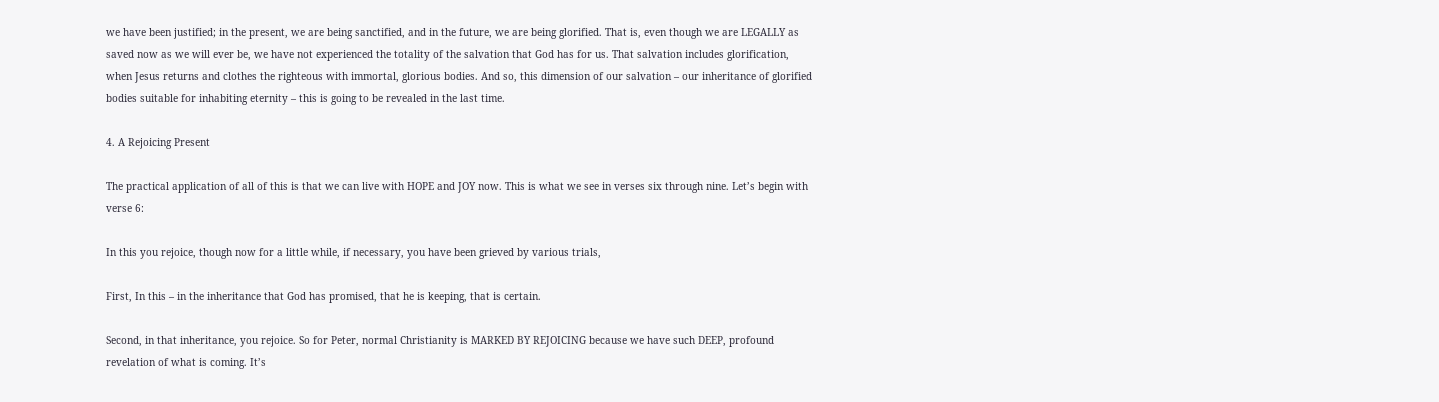we have been justified; in the present, we are being sanctified, and in the future, we are being glorified. That is, even though we are LEGALLY as saved now as we will ever be, we have not experienced the totality of the salvation that God has for us. That salvation includes glorification, when Jesus returns and clothes the righteous with immortal, glorious bodies. And so, this dimension of our salvation – our inheritance of glorified bodies suitable for inhabiting eternity – this is going to be revealed in the last time.

4. A Rejoicing Present

The practical application of all of this is that we can live with HOPE and JOY now. This is what we see in verses six through nine. Let’s begin with verse 6:

In this you rejoice, though now for a little while, if necessary, you have been grieved by various trials,

First, In this – in the inheritance that God has promised, that he is keeping, that is certain.

Second, in that inheritance, you rejoice. So for Peter, normal Christianity is MARKED BY REJOICING because we have such DEEP, profound revelation of what is coming. It’s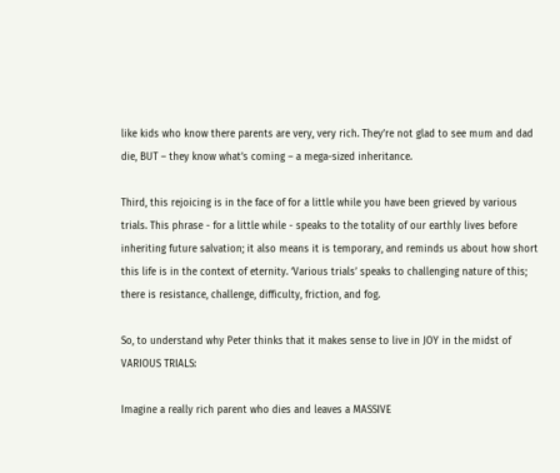like kids who know there parents are very, very rich. They’re not glad to see mum and dad die, BUT – they know what’s coming – a mega-sized inheritance.

Third, this rejoicing is in the face of for a little while you have been grieved by various trials. This phrase - for a little while - speaks to the totality of our earthly lives before inheriting future salvation; it also means it is temporary, and reminds us about how short this life is in the context of eternity. ‘Various trials’ speaks to challenging nature of this; there is resistance, challenge, difficulty, friction, and fog.

So, to understand why Peter thinks that it makes sense to live in JOY in the midst of VARIOUS TRIALS:

Imagine a really rich parent who dies and leaves a MASSIVE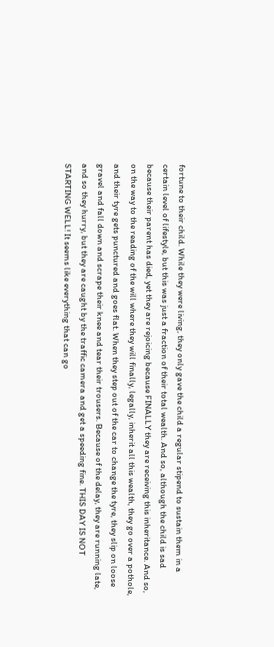fortune to their child. While they were living, they only gave the child a regular stipend to sustain them in a certain level of lifestyle, but this was just a fraction of their total wealth. And so, although the child is sad because their parent has died, yet they are rejoicing because FINALLY they are receiving this inheritance. And so, on the way to the reading of the will where they will finally, legally, inherit all this wealth, they go over a pothole, and their tyre gets punctured and goes flat. When they step out of the car to change the tyre, they slip on loose gravel and fall down and scrape their knee and tear their trousers. Because of the delay, they are running late, and so they hurry, but they are caught by the traffic camera and get a speeding fine. THIS DAY IS NOT STARTING WELL! It seems like everything that can go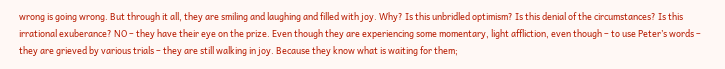wrong is going wrong. But through it all, they are smiling and laughing and filled with joy. Why? Is this unbridled optimism? Is this denial of the circumstances? Is this irrational exuberance? NO – they have their eye on the prize. Even though they are experiencing some momentary, light affliction, even though – to use Peter’s words – they are grieved by various trials – they are still walking in joy. Because they know what is waiting for them;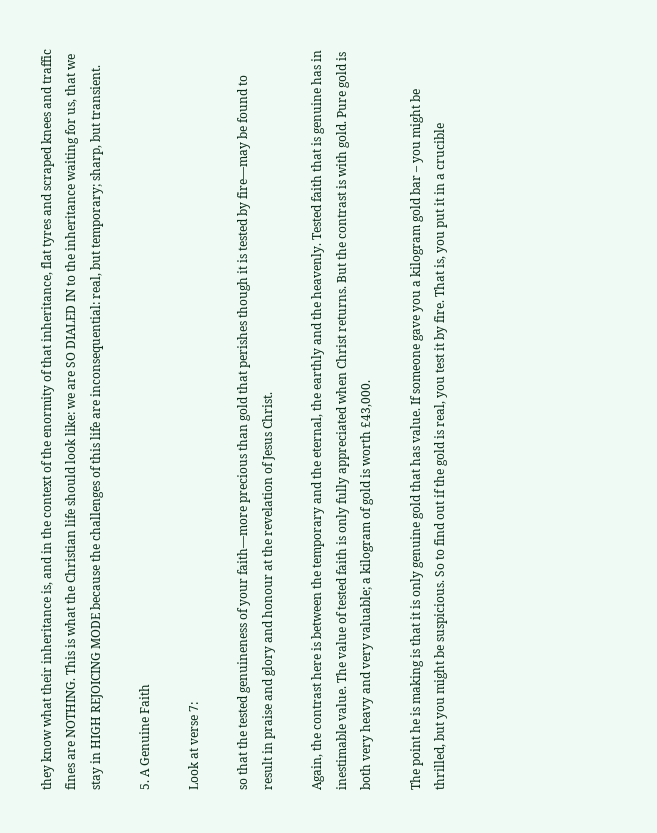they know what their inheritance is, and in the context of the enormity of that inheritance, flat tyres and scraped knees and traffic fines are NOTHING. This is what the Christian life should look like: we are SO DIALED IN to the inheritance waiting for us, that we stay in HIGH REJOICING MODE because the challenges of this life are inconsequential: real, but temporary; sharp, but transient.

5. A Genuine Faith

Look at verse 7:

so that the tested genuineness of your faith—more precious than gold that perishes though it is tested by fire—may be found to result in praise and glory and honour at the revelation of Jesus Christ.

Again, the contrast here is between the temporary and the eternal, the earthly and the heavenly. Tested faith that is genuine has in inestimable value. The value of tested faith is only fully appreciated when Christ returns. But the contrast is with gold. Pure gold is both very heavy and very valuable; a kilogram of gold is worth £43,000.

The point he is making is that it is only genuine gold that has value. If someone gave you a kilogram gold bar – you might be thrilled, but you might be suspicious. So to find out if the gold is real, you test it by fire. That is, you put it in a crucible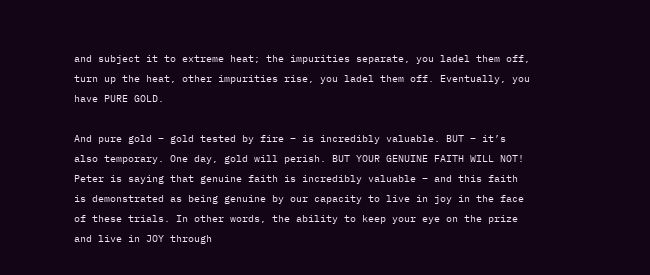and subject it to extreme heat; the impurities separate, you ladel them off, turn up the heat, other impurities rise, you ladel them off. Eventually, you have PURE GOLD.

And pure gold – gold tested by fire – is incredibly valuable. BUT – it’s also temporary. One day, gold will perish. BUT YOUR GENUINE FAITH WILL NOT!  Peter is saying that genuine faith is incredibly valuable – and this faith is demonstrated as being genuine by our capacity to live in joy in the face of these trials. In other words, the ability to keep your eye on the prize and live in JOY through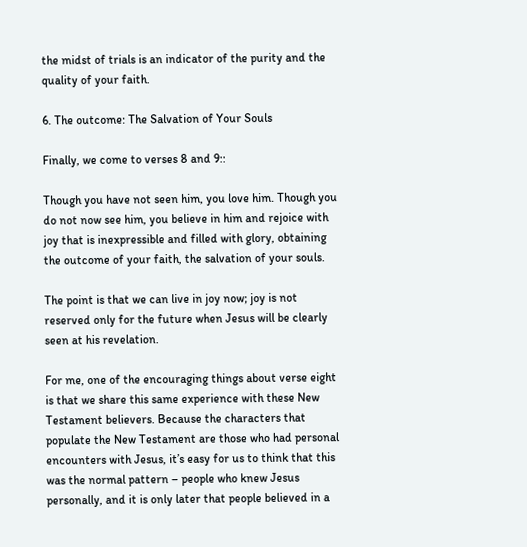the midst of trials is an indicator of the purity and the quality of your faith.

6. The outcome: The Salvation of Your Souls

Finally, we come to verses 8 and 9::

Though you have not seen him, you love him. Though you do not now see him, you believe in him and rejoice with joy that is inexpressible and filled with glory, obtaining the outcome of your faith, the salvation of your souls.

The point is that we can live in joy now; joy is not reserved only for the future when Jesus will be clearly seen at his revelation.

For me, one of the encouraging things about verse eight is that we share this same experience with these New Testament believers. Because the characters that populate the New Testament are those who had personal encounters with Jesus, it’s easy for us to think that this was the normal pattern – people who knew Jesus personally, and it is only later that people believed in a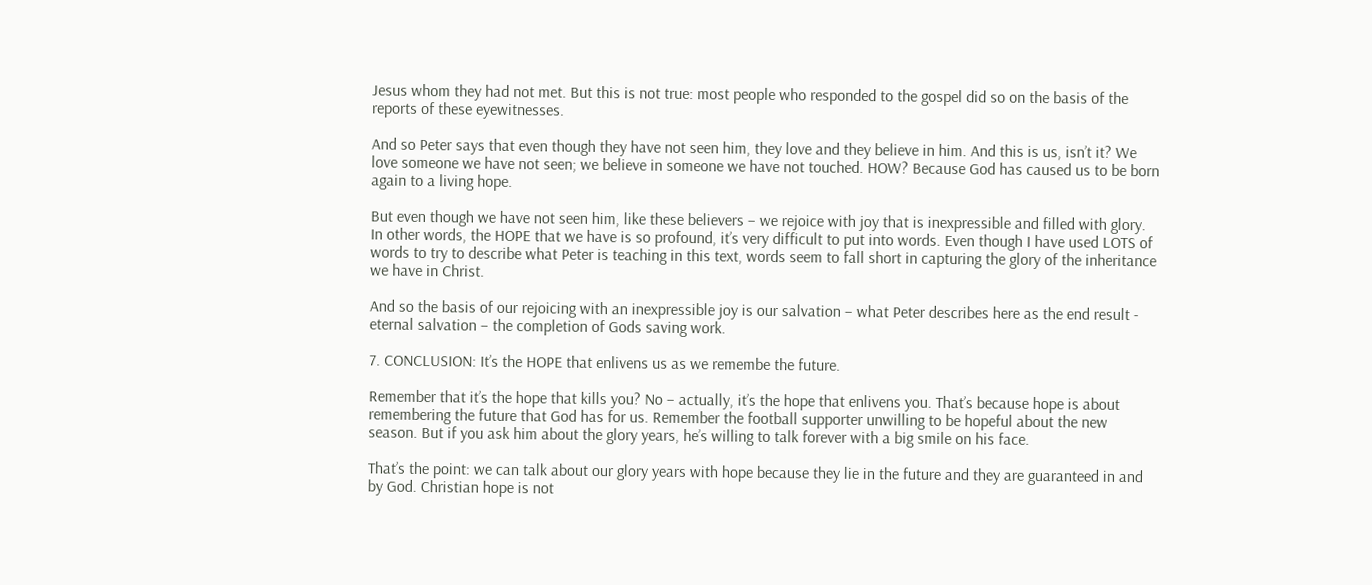Jesus whom they had not met. But this is not true: most people who responded to the gospel did so on the basis of the reports of these eyewitnesses.

And so Peter says that even though they have not seen him, they love and they believe in him. And this is us, isn’t it? We love someone we have not seen; we believe in someone we have not touched. HOW? Because God has caused us to be born again to a living hope.

But even though we have not seen him, like these believers – we rejoice with joy that is inexpressible and filled with glory.  In other words, the HOPE that we have is so profound, it’s very difficult to put into words. Even though I have used LOTS of words to try to describe what Peter is teaching in this text, words seem to fall short in capturing the glory of the inheritance we have in Christ.

And so the basis of our rejoicing with an inexpressible joy is our salvation – what Peter describes here as the end result - eternal salvation – the completion of Gods saving work.

7. CONCLUSION: It’s the HOPE that enlivens us as we remembe the future.

Remember that it’s the hope that kills you? No – actually, it’s the hope that enlivens you. That’s because hope is about remembering the future that God has for us. Remember the football supporter unwilling to be hopeful about the new season. But if you ask him about the glory years, he’s willing to talk forever with a big smile on his face.

That’s the point: we can talk about our glory years with hope because they lie in the future and they are guaranteed in and by God. Christian hope is not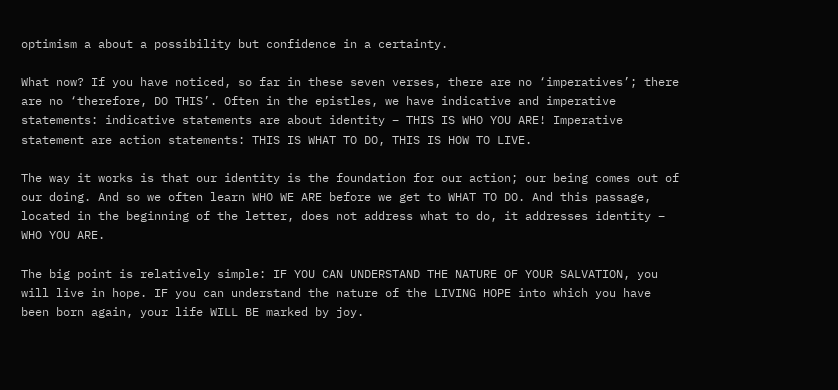optimism a about a possibility but confidence in a certainty.

What now? If you have noticed, so far in these seven verses, there are no ‘imperatives’; there are no ‘therefore, DO THIS’. Often in the epistles, we have indicative and imperative statements: indicative statements are about identity – THIS IS WHO YOU ARE! Imperative statement are action statements: THIS IS WHAT TO DO, THIS IS HOW TO LIVE.

The way it works is that our identity is the foundation for our action; our being comes out of our doing. And so we often learn WHO WE ARE before we get to WHAT TO DO. And this passage, located in the beginning of the letter, does not address what to do, it addresses identity – WHO YOU ARE.

The big point is relatively simple: IF YOU CAN UNDERSTAND THE NATURE OF YOUR SALVATION, you will live in hope. IF you can understand the nature of the LIVING HOPE into which you have been born again, your life WILL BE marked by joy.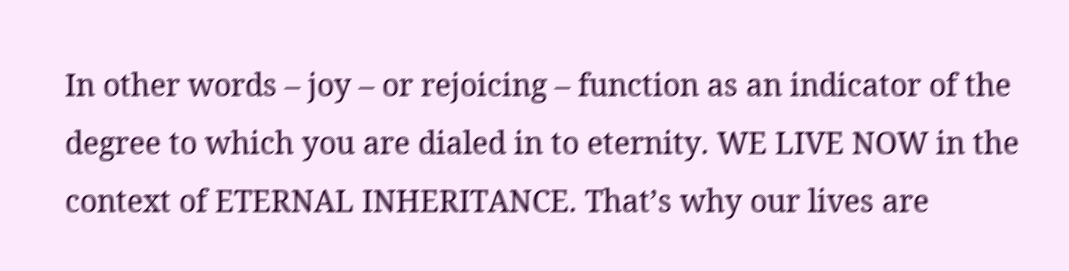In other words – joy – or rejoicing – function as an indicator of the degree to which you are dialed in to eternity. WE LIVE NOW in the context of ETERNAL INHERITANCE. That’s why our lives are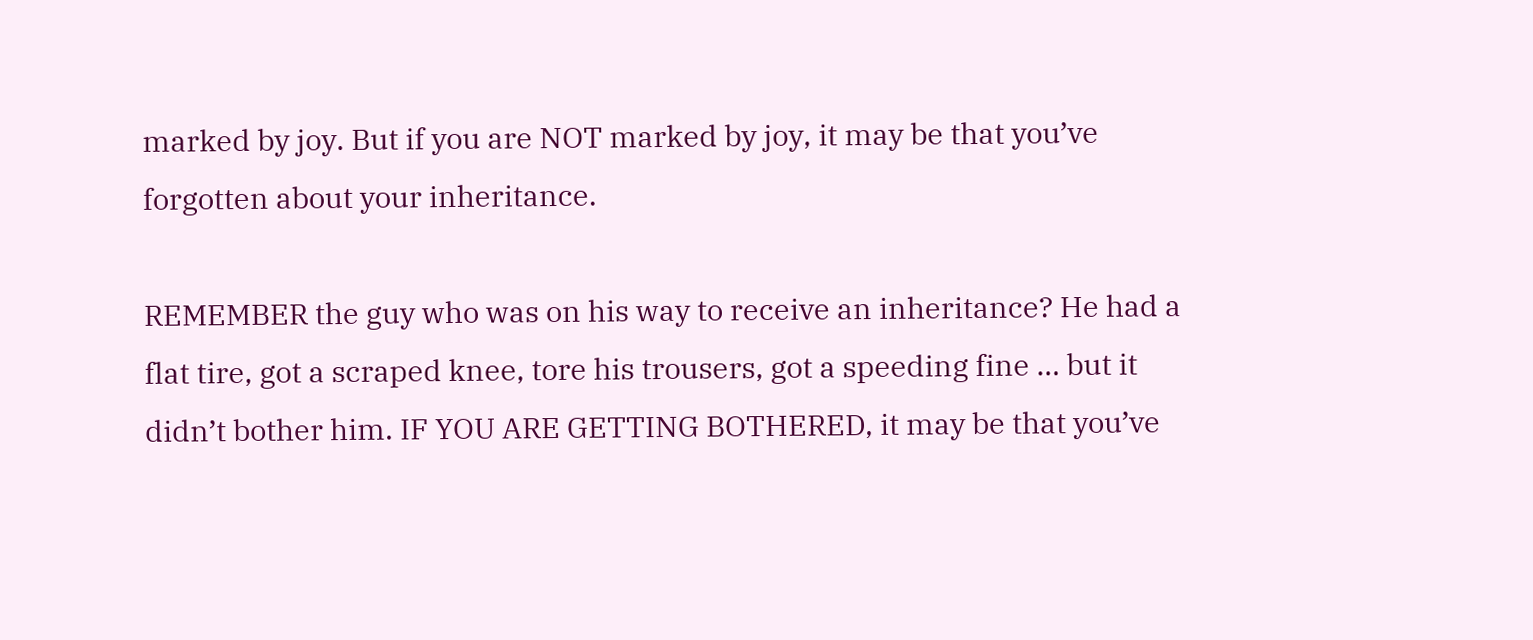marked by joy. But if you are NOT marked by joy, it may be that you’ve forgotten about your inheritance.

REMEMBER the guy who was on his way to receive an inheritance? He had a flat tire, got a scraped knee, tore his trousers, got a speeding fine … but it didn’t bother him. IF YOU ARE GETTING BOTHERED, it may be that you’ve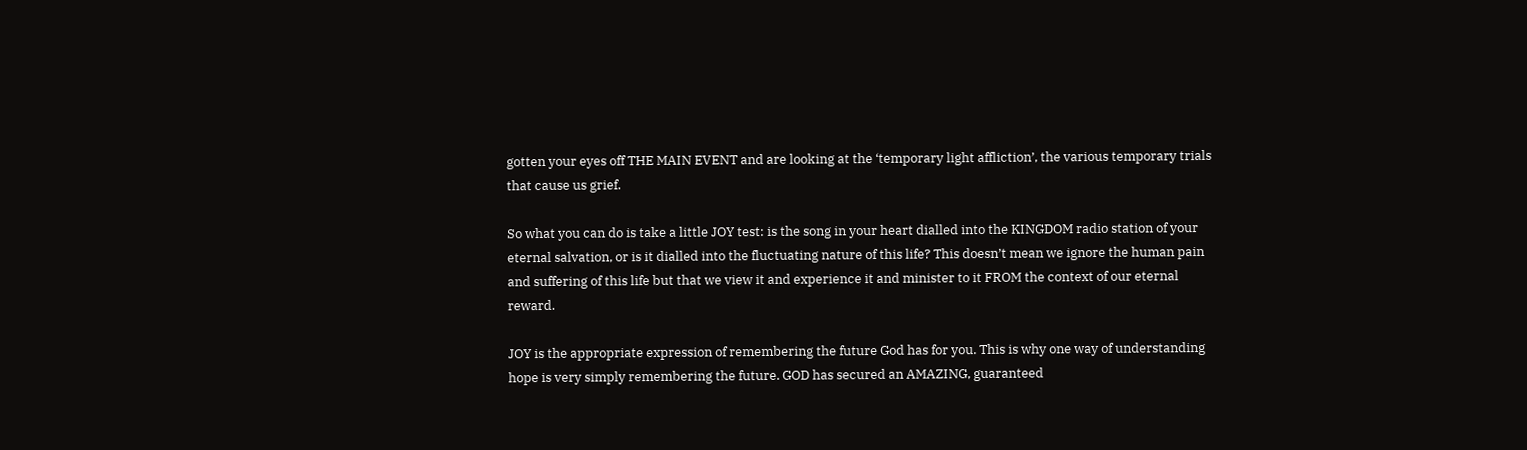gotten your eyes off THE MAIN EVENT and are looking at the ‘temporary light affliction’, the various temporary trials that cause us grief.

So what you can do is take a little JOY test: is the song in your heart dialled into the KINGDOM radio station of your eternal salvation, or is it dialled into the fluctuating nature of this life? This doesn’t mean we ignore the human pain and suffering of this life but that we view it and experience it and minister to it FROM the context of our eternal reward.

JOY is the appropriate expression of remembering the future God has for you. This is why one way of understanding hope is very simply remembering the future. GOD has secured an AMAZING, guaranteed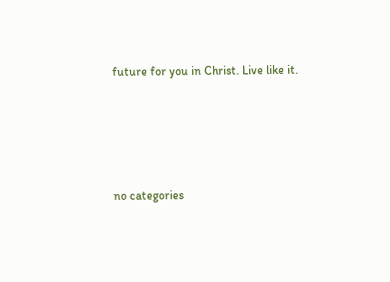future for you in Christ. Live like it.




no categories